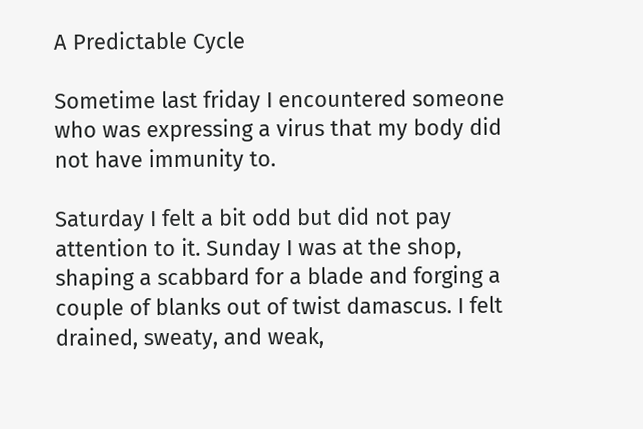A Predictable Cycle

Sometime last friday I encountered someone who was expressing a virus that my body did not have immunity to.

Saturday I felt a bit odd but did not pay attention to it. Sunday I was at the shop, shaping a scabbard for a blade and forging a couple of blanks out of twist damascus. I felt drained, sweaty, and weak,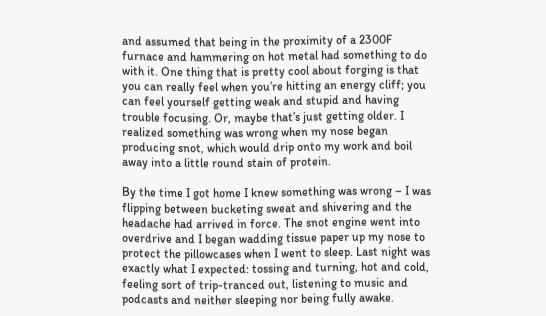and assumed that being in the proximity of a 2300F furnace and hammering on hot metal had something to do with it. One thing that is pretty cool about forging is that you can really feel when you’re hitting an energy cliff; you can feel yourself getting weak and stupid and having trouble focusing. Or, maybe that’s just getting older. I realized something was wrong when my nose began producing snot, which would drip onto my work and boil away into a little round stain of protein.

By the time I got home I knew something was wrong – I was flipping between bucketing sweat and shivering and the headache had arrived in force. The snot engine went into overdrive and I began wadding tissue paper up my nose to protect the pillowcases when I went to sleep. Last night was exactly what I expected: tossing and turning, hot and cold, feeling sort of trip-tranced out, listening to music and podcasts and neither sleeping nor being fully awake.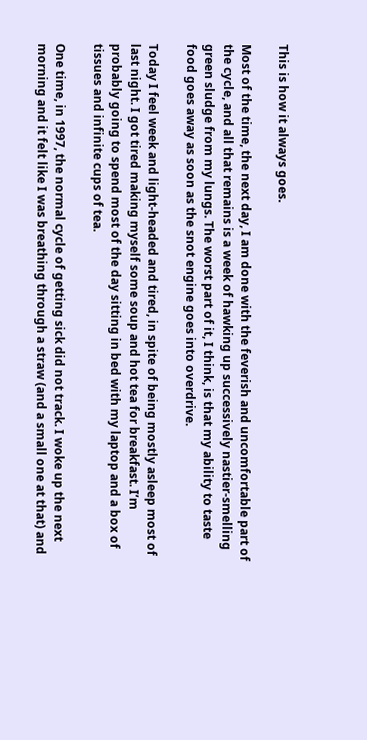This is how it always goes.

Most of the time, the next day, I am done with the feverish and uncomfortable part of the cycle, and all that remains is a week of hawking up successively nastier-smelling green sludge from my lungs. The worst part of it, I think, is that my ability to taste food goes away as soon as the snot engine goes into overdrive.

Today I feel week and light-headed and tired, in spite of being mostly asleep most of last night. I got tired making myself some soup and hot tea for breakfast. I’m probably going to spend most of the day sitting in bed with my laptop and a box of tissues and infinite cups of tea.

One time, in 1997, the normal cycle of getting sick did not track. I woke up the next morning and it felt like I was breathing through a straw (and a small one at that) and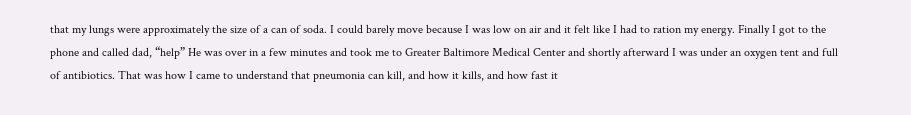that my lungs were approximately the size of a can of soda. I could barely move because I was low on air and it felt like I had to ration my energy. Finally I got to the phone and called dad, “help” He was over in a few minutes and took me to Greater Baltimore Medical Center and shortly afterward I was under an oxygen tent and full of antibiotics. That was how I came to understand that pneumonia can kill, and how it kills, and how fast it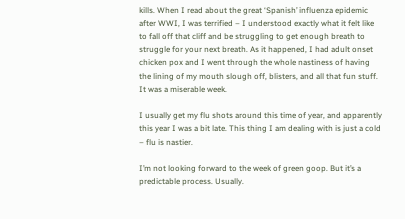kills. When I read about the great ‘Spanish’ influenza epidemic after WWI, I was terrified – I understood exactly what it felt like to fall off that cliff and be struggling to get enough breath to struggle for your next breath. As it happened, I had adult onset chicken pox and I went through the whole nastiness of having the lining of my mouth slough off, blisters, and all that fun stuff. It was a miserable week.

I usually get my flu shots around this time of year, and apparently this year I was a bit late. This thing I am dealing with is just a cold – flu is nastier.

I’m not looking forward to the week of green goop. But it’s a predictable process. Usually.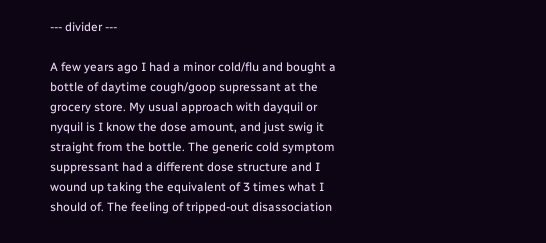--- divider ---

A few years ago I had a minor cold/flu and bought a bottle of daytime cough/goop supressant at the grocery store. My usual approach with dayquil or nyquil is I know the dose amount, and just swig it straight from the bottle. The generic cold symptom suppressant had a different dose structure and I wound up taking the equivalent of 3 times what I should of. The feeling of tripped-out disassociation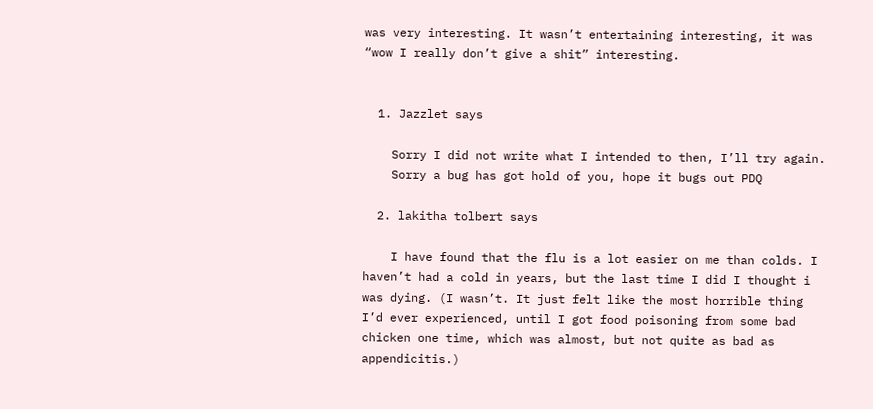was very interesting. It wasn’t entertaining interesting, it was “wow I really don’t give a shit” interesting.


  1. Jazzlet says

    Sorry I did not write what I intended to then, I’ll try again.
    Sorry a bug has got hold of you, hope it bugs out PDQ

  2. lakitha tolbert says

    I have found that the flu is a lot easier on me than colds. I haven’t had a cold in years, but the last time I did I thought i was dying. (I wasn’t. It just felt like the most horrible thing I’d ever experienced, until I got food poisoning from some bad chicken one time, which was almost, but not quite as bad as appendicitis.)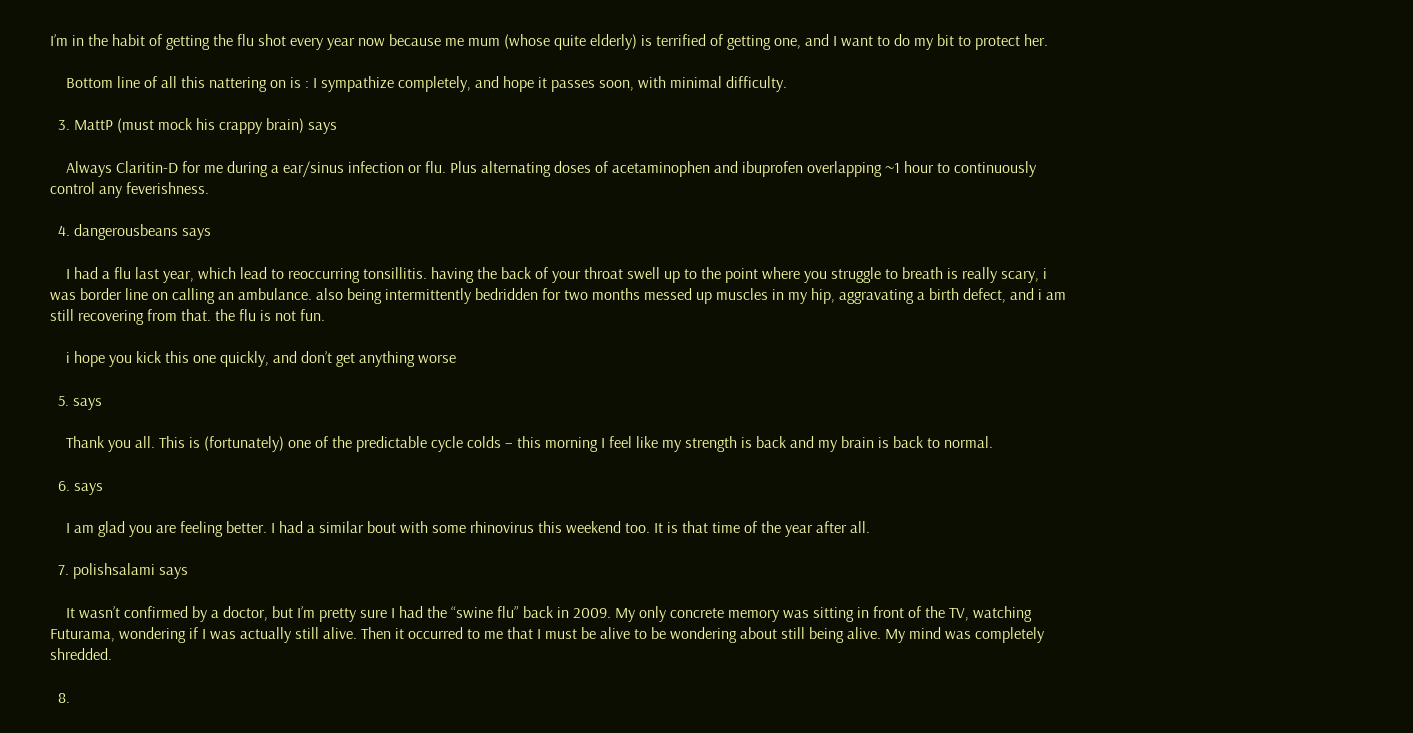I’m in the habit of getting the flu shot every year now because me mum (whose quite elderly) is terrified of getting one, and I want to do my bit to protect her.

    Bottom line of all this nattering on is : I sympathize completely, and hope it passes soon, with minimal difficulty.

  3. MattP (must mock his crappy brain) says

    Always Claritin-D for me during a ear/sinus infection or flu. Plus alternating doses of acetaminophen and ibuprofen overlapping ~1 hour to continuously control any feverishness.

  4. dangerousbeans says

    I had a flu last year, which lead to reoccurring tonsillitis. having the back of your throat swell up to the point where you struggle to breath is really scary, i was border line on calling an ambulance. also being intermittently bedridden for two months messed up muscles in my hip, aggravating a birth defect, and i am still recovering from that. the flu is not fun.

    i hope you kick this one quickly, and don’t get anything worse

  5. says

    Thank you all. This is (fortunately) one of the predictable cycle colds – this morning I feel like my strength is back and my brain is back to normal.

  6. says

    I am glad you are feeling better. I had a similar bout with some rhinovirus this weekend too. It is that time of the year after all.

  7. polishsalami says

    It wasn’t confirmed by a doctor, but I’m pretty sure I had the “swine flu” back in 2009. My only concrete memory was sitting in front of the TV, watching Futurama, wondering if I was actually still alive. Then it occurred to me that I must be alive to be wondering about still being alive. My mind was completely shredded.

  8.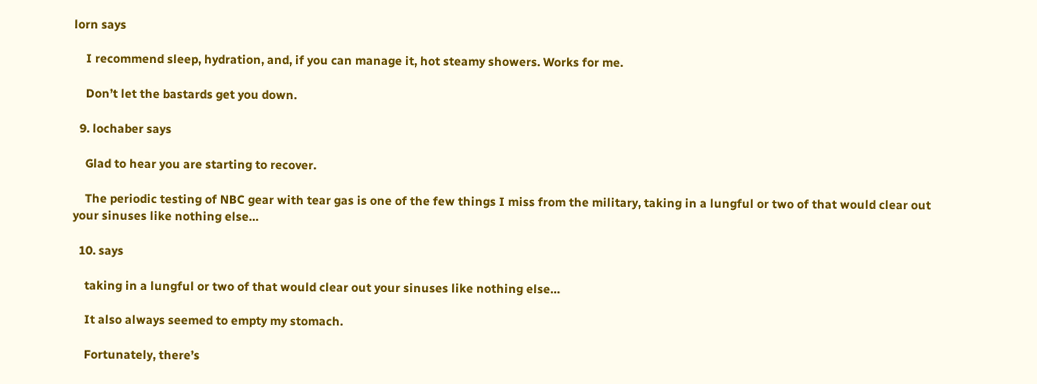lorn says

    I recommend sleep, hydration, and, if you can manage it, hot steamy showers. Works for me.

    Don’t let the bastards get you down.

  9. lochaber says

    Glad to hear you are starting to recover.

    The periodic testing of NBC gear with tear gas is one of the few things I miss from the military, taking in a lungful or two of that would clear out your sinuses like nothing else…

  10. says

    taking in a lungful or two of that would clear out your sinuses like nothing else…

    It also always seemed to empty my stomach.

    Fortunately, there’s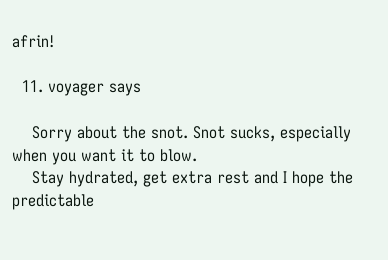afrin!

  11. voyager says

    Sorry about the snot. Snot sucks, especially when you want it to blow.
    Stay hydrated, get extra rest and I hope the predictable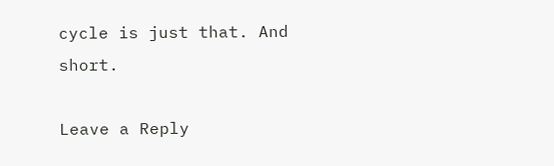cycle is just that. And short.

Leave a Reply